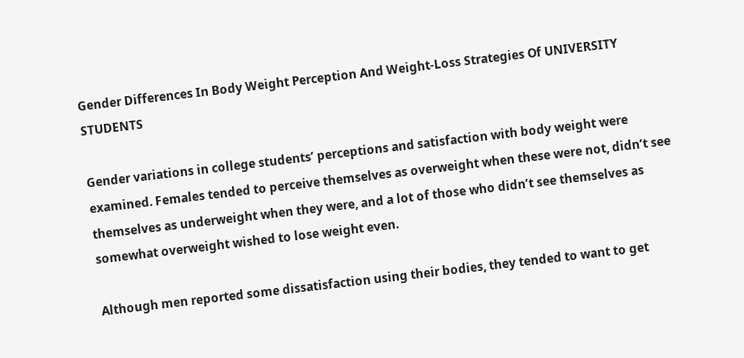Gender Differences In Body Weight Perception And Weight-Loss Strategies Of UNIVERSITY STUDENTS

Gender variations in college students’ perceptions and satisfaction with body weight were examined. Females tended to perceive themselves as overweight when these were not, didn’t see themselves as underweight when they were, and a lot of those who didn’t see themselves as somewhat overweight wished to lose weight even.

Although men reported some dissatisfaction using their bodies, they tended to want to get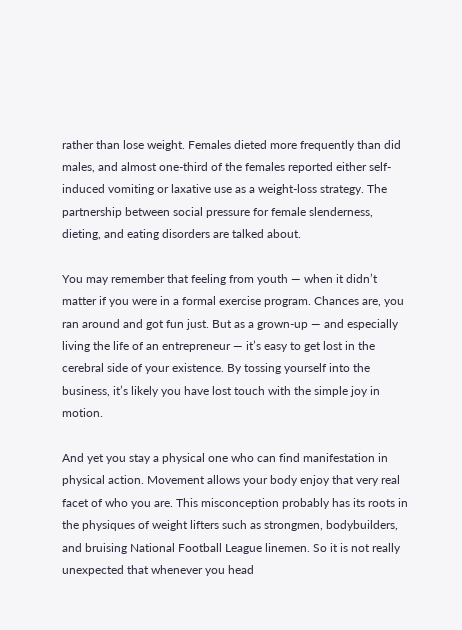rather than lose weight. Females dieted more frequently than did males, and almost one-third of the females reported either self-induced vomiting or laxative use as a weight-loss strategy. The partnership between social pressure for female slenderness, dieting, and eating disorders are talked about.

You may remember that feeling from youth — when it didn’t matter if you were in a formal exercise program. Chances are, you ran around and got fun just. But as a grown-up — and especially living the life of an entrepreneur — it’s easy to get lost in the cerebral side of your existence. By tossing yourself into the business, it’s likely you have lost touch with the simple joy in motion.

And yet you stay a physical one who can find manifestation in physical action. Movement allows your body enjoy that very real facet of who you are. This misconception probably has its roots in the physiques of weight lifters such as strongmen, bodybuilders, and bruising National Football League linemen. So it is not really unexpected that whenever you head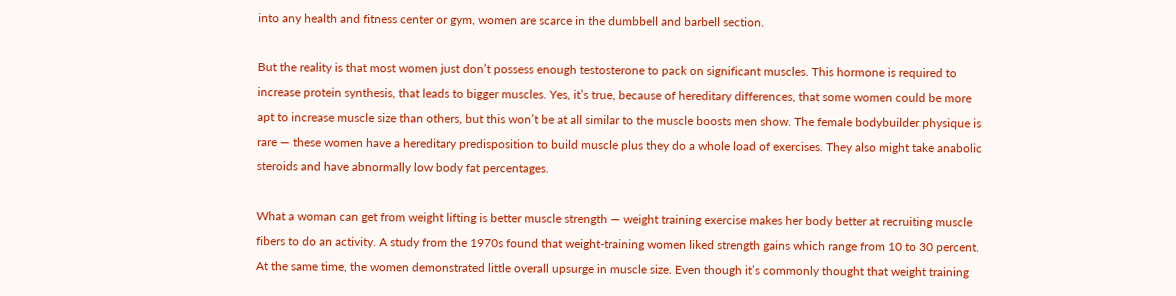into any health and fitness center or gym, women are scarce in the dumbbell and barbell section.

But the reality is that most women just don’t possess enough testosterone to pack on significant muscles. This hormone is required to increase protein synthesis, that leads to bigger muscles. Yes, it’s true, because of hereditary differences, that some women could be more apt to increase muscle size than others, but this won’t be at all similar to the muscle boosts men show. The female bodybuilder physique is rare — these women have a hereditary predisposition to build muscle plus they do a whole load of exercises. They also might take anabolic steroids and have abnormally low body fat percentages.

What a woman can get from weight lifting is better muscle strength — weight training exercise makes her body better at recruiting muscle fibers to do an activity. A study from the 1970s found that weight-training women liked strength gains which range from 10 to 30 percent. At the same time, the women demonstrated little overall upsurge in muscle size. Even though it’s commonly thought that weight training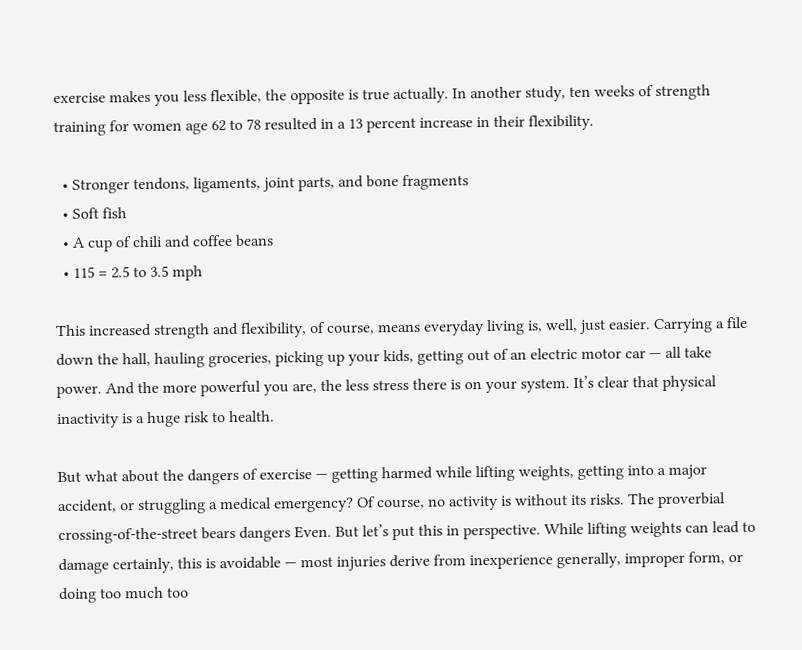exercise makes you less flexible, the opposite is true actually. In another study, ten weeks of strength training for women age 62 to 78 resulted in a 13 percent increase in their flexibility.

  • Stronger tendons, ligaments, joint parts, and bone fragments
  • Soft fish
  • A cup of chili and coffee beans
  • 115 = 2.5 to 3.5 mph

This increased strength and flexibility, of course, means everyday living is, well, just easier. Carrying a file down the hall, hauling groceries, picking up your kids, getting out of an electric motor car — all take power. And the more powerful you are, the less stress there is on your system. It’s clear that physical inactivity is a huge risk to health.

But what about the dangers of exercise — getting harmed while lifting weights, getting into a major accident, or struggling a medical emergency? Of course, no activity is without its risks. The proverbial crossing-of-the-street bears dangers Even. But let’s put this in perspective. While lifting weights can lead to damage certainly, this is avoidable — most injuries derive from inexperience generally, improper form, or doing too much too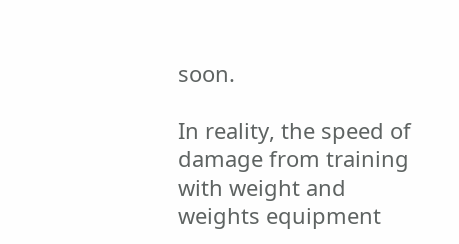soon.

In reality, the speed of damage from training with weight and weights equipment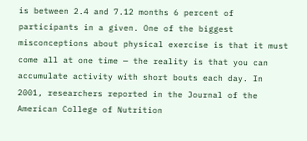is between 2.4 and 7.12 months 6 percent of participants in a given. One of the biggest misconceptions about physical exercise is that it must come all at one time — the reality is that you can accumulate activity with short bouts each day. In 2001, researchers reported in the Journal of the American College of Nutrition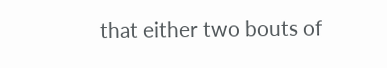that either two bouts of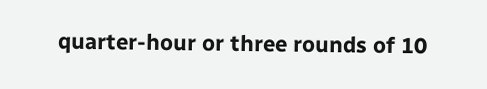quarter-hour or three rounds of 10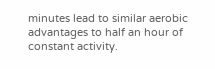minutes lead to similar aerobic advantages to half an hour of constant activity.